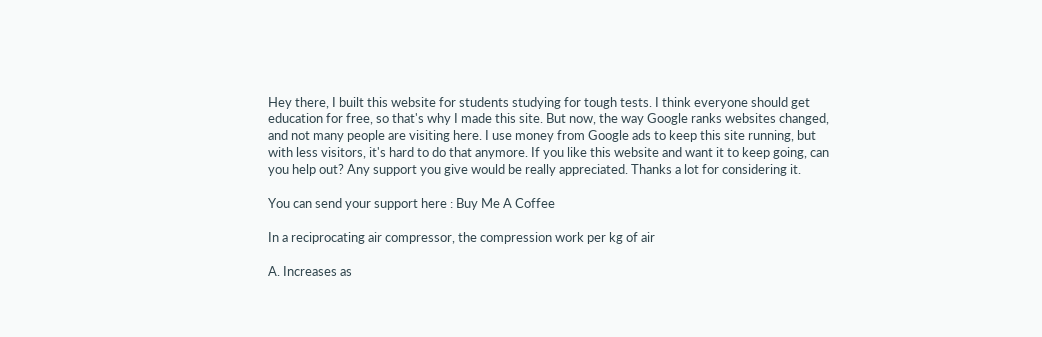Hey there, I built this website for students studying for tough tests. I think everyone should get education for free, so that's why I made this site. But now, the way Google ranks websites changed, and not many people are visiting here. I use money from Google ads to keep this site running, but with less visitors, it's hard to do that anymore. If you like this website and want it to keep going, can you help out? Any support you give would be really appreciated. Thanks a lot for considering it.

You can send your support here : Buy Me A Coffee

In a reciprocating air compressor, the compression work per kg of air

A. Increases as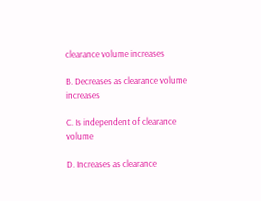clearance volume increases

B. Decreases as clearance volume increases

C. Is independent of clearance volume

D. Increases as clearance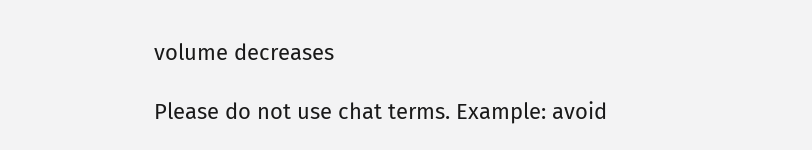volume decreases

Please do not use chat terms. Example: avoid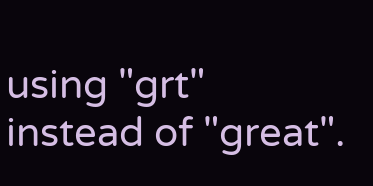using "grt" instead of "great".